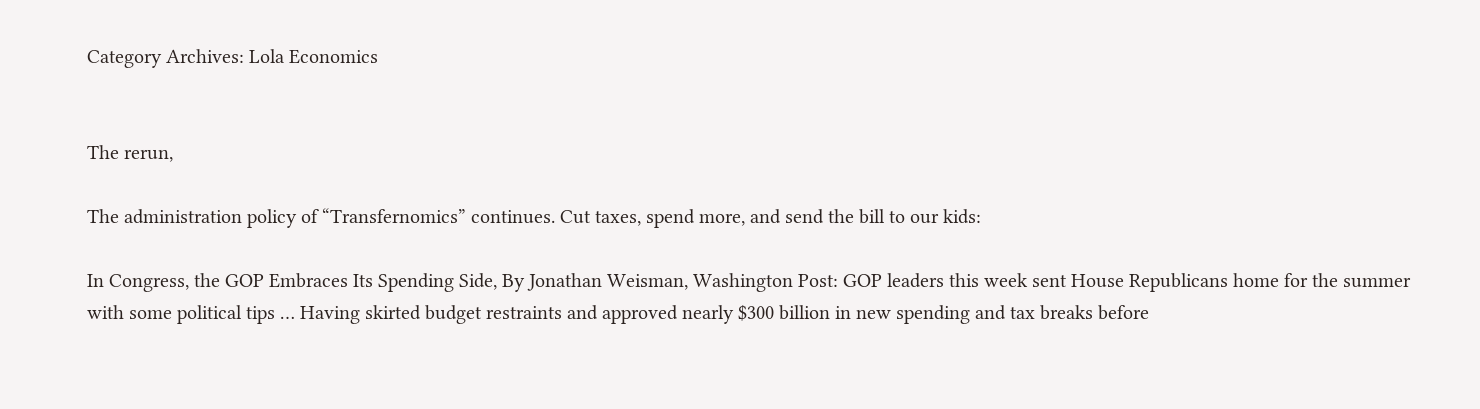Category Archives: Lola Economics


The rerun,

The administration policy of “Transfernomics” continues. Cut taxes, spend more, and send the bill to our kids:

In Congress, the GOP Embraces Its Spending Side, By Jonathan Weisman, Washington Post: GOP leaders this week sent House Republicans home for the summer with some political tips … Having skirted budget restraints and approved nearly $300 billion in new spending and tax breaks before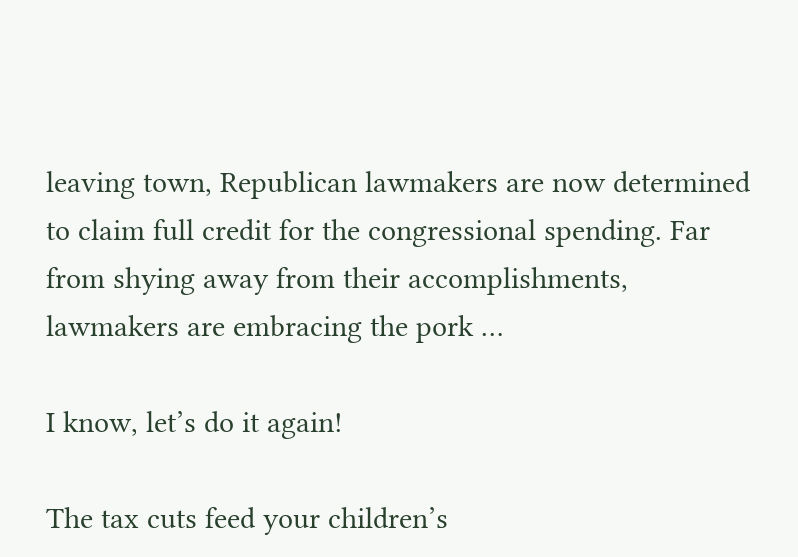leaving town, Republican lawmakers are now determined to claim full credit for the congressional spending. Far from shying away from their accomplishments, lawmakers are embracing the pork …

I know, let’s do it again!

The tax cuts feed your children’s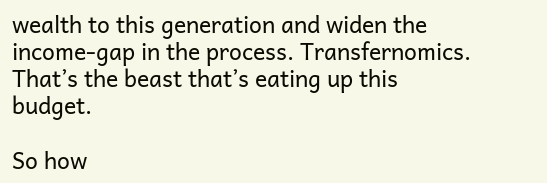wealth to this generation and widen the income-gap in the process. Transfernomics. That’s the beast that’s eating up this budget.

So how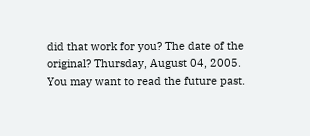did that work for you? The date of the original? Thursday, August 04, 2005. You may want to read the future past.